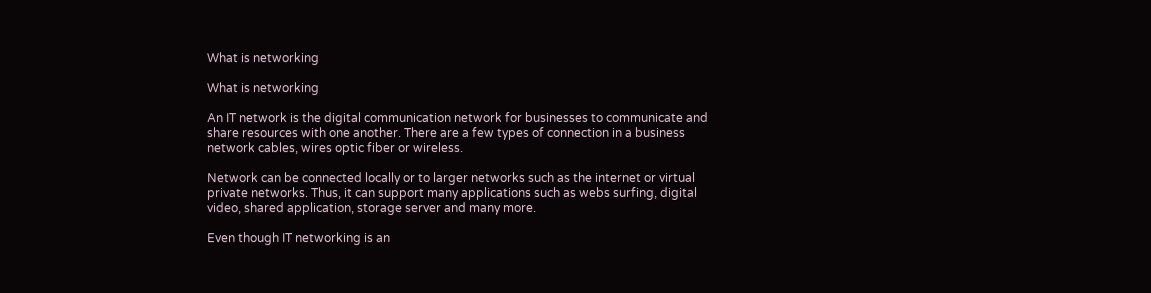What is networking

What is networking

An IT network is the digital communication network for businesses to communicate and share resources with one another. There are a few types of connection in a business network cables, wires optic fiber or wireless.

Network can be connected locally or to larger networks such as the internet or virtual private networks. Thus, it can support many applications such as webs surfing, digital video, shared application, storage server and many more.

Even though IT networking is an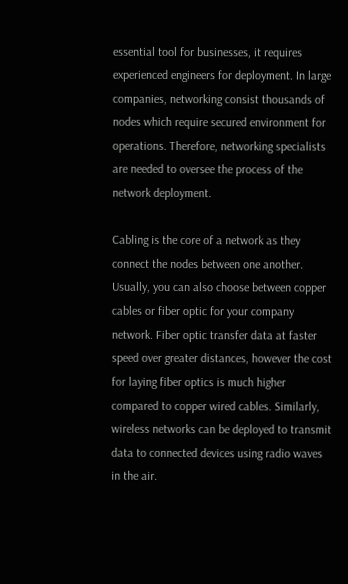essential tool for businesses, it requires experienced engineers for deployment. In large companies, networking consist thousands of nodes which require secured environment for operations. Therefore, networking specialists are needed to oversee the process of the network deployment.

Cabling is the core of a network as they connect the nodes between one another. Usually, you can also choose between copper cables or fiber optic for your company network. Fiber optic transfer data at faster speed over greater distances, however the cost for laying fiber optics is much higher compared to copper wired cables. Similarly, wireless networks can be deployed to transmit data to connected devices using radio waves in the air.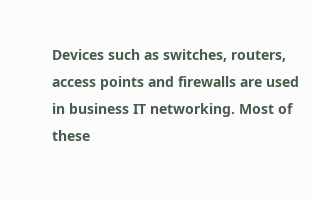Devices such as switches, routers, access points and firewalls are used in business IT networking. Most of these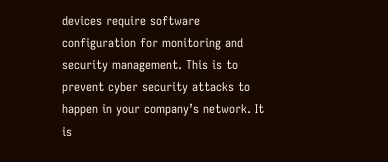devices require software configuration for monitoring and security management. This is to prevent cyber security attacks to happen in your company’s network. It is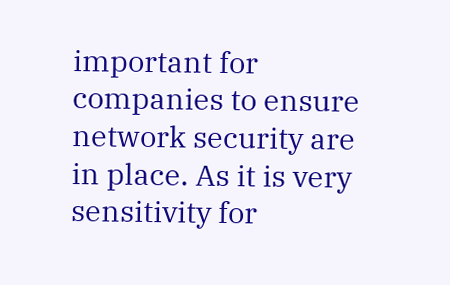important for companies to ensure network security are in place. As it is very sensitivity for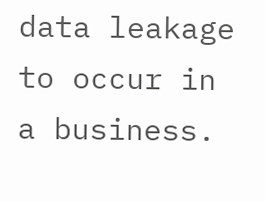data leakage to occur in a business.